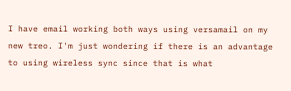I have email working both ways using versamail on my new treo. I'm just wondering if there is an advantage to using wireless sync since that is what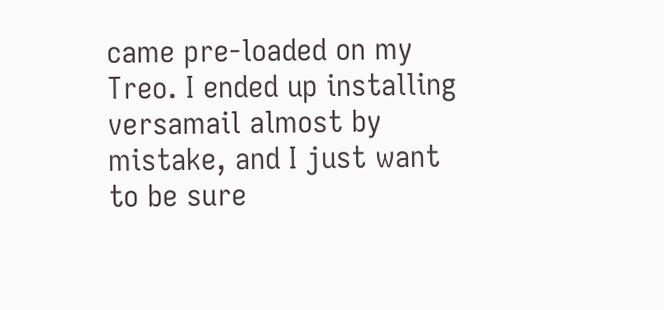came pre-loaded on my Treo. I ended up installing versamail almost by mistake, and I just want to be sure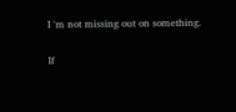I 'm not missing out on something.

If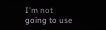I'm not going to use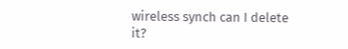wireless synch can I delete it?